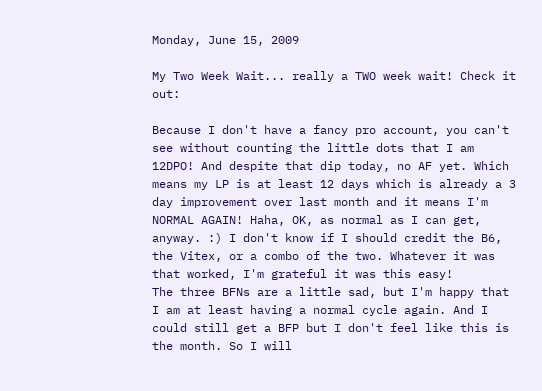Monday, June 15, 2009

My Two Week Wait... really a TWO week wait! Check it out:

Because I don't have a fancy pro account, you can't see without counting the little dots that I am 12DPO! And despite that dip today, no AF yet. Which means my LP is at least 12 days which is already a 3 day improvement over last month and it means I'm NORMAL AGAIN! Haha, OK, as normal as I can get, anyway. :) I don't know if I should credit the B6, the Vitex, or a combo of the two. Whatever it was that worked, I'm grateful it was this easy!
The three BFNs are a little sad, but I'm happy that I am at least having a normal cycle again. And I could still get a BFP but I don't feel like this is the month. So I will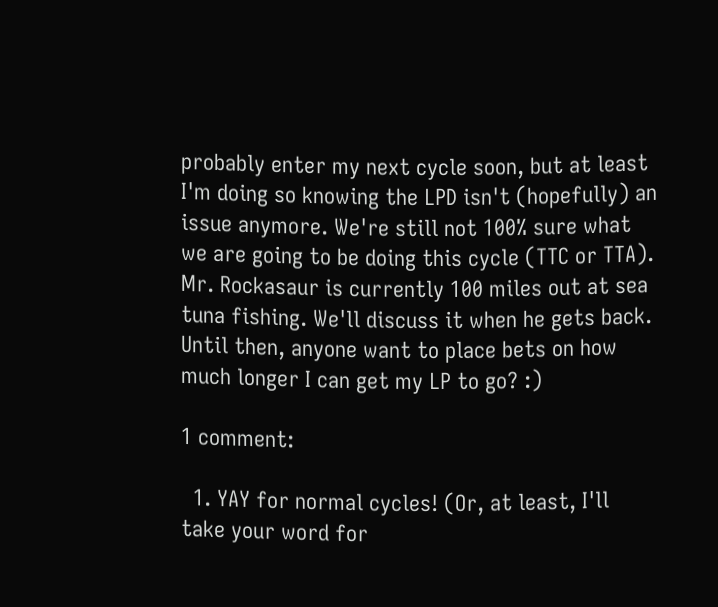probably enter my next cycle soon, but at least I'm doing so knowing the LPD isn't (hopefully) an issue anymore. We're still not 100% sure what we are going to be doing this cycle (TTC or TTA). Mr. Rockasaur is currently 100 miles out at sea tuna fishing. We'll discuss it when he gets back.
Until then, anyone want to place bets on how much longer I can get my LP to go? :)

1 comment:

  1. YAY for normal cycles! (Or, at least, I'll take your word for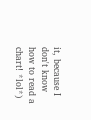it, because I don't know how to read a chart! *lol*)